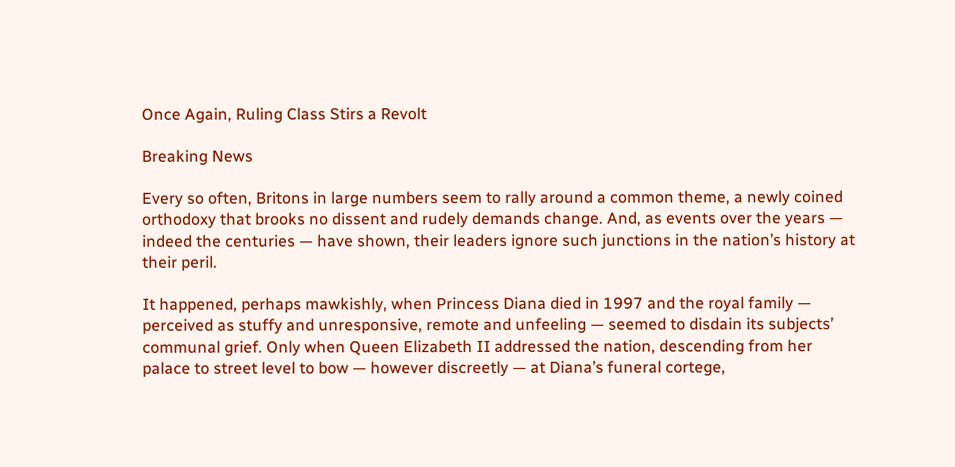Once Again, Ruling Class Stirs a Revolt

Breaking News

Every so often, Britons in large numbers seem to rally around a common theme, a newly coined orthodoxy that brooks no dissent and rudely demands change. And, as events over the years — indeed the centuries — have shown, their leaders ignore such junctions in the nation’s history at their peril.

It happened, perhaps mawkishly, when Princess Diana died in 1997 and the royal family — perceived as stuffy and unresponsive, remote and unfeeling — seemed to disdain its subjects’ communal grief. Only when Queen Elizabeth II addressed the nation, descending from her palace to street level to bow — however discreetly — at Diana’s funeral cortege,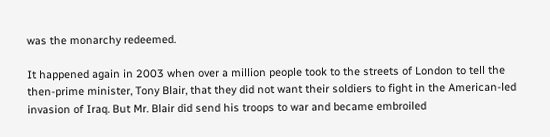was the monarchy redeemed.

It happened again in 2003 when over a million people took to the streets of London to tell the then-prime minister, Tony Blair, that they did not want their soldiers to fight in the American-led invasion of Iraq. But Mr. Blair did send his troops to war and became embroiled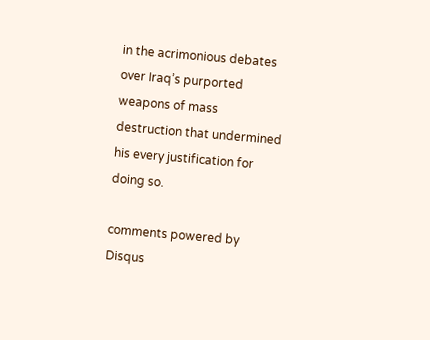in the acrimonious debates over Iraq’s purported weapons of mass destruction that undermined his every justification for doing so.

comments powered by Disqus